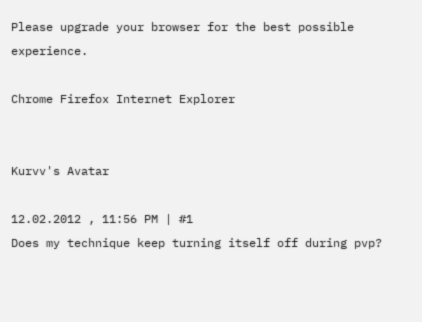Please upgrade your browser for the best possible experience.

Chrome Firefox Internet Explorer


Kurvv's Avatar

12.02.2012 , 11:56 PM | #1
Does my technique keep turning itself off during pvp?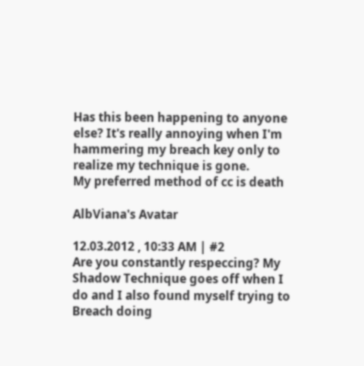Has this been happening to anyone else? It's really annoying when I'm hammering my breach key only to realize my technique is gone.
My preferred method of cc is death

AlbViana's Avatar

12.03.2012 , 10:33 AM | #2
Are you constantly respeccing? My Shadow Technique goes off when I do and I also found myself trying to Breach doing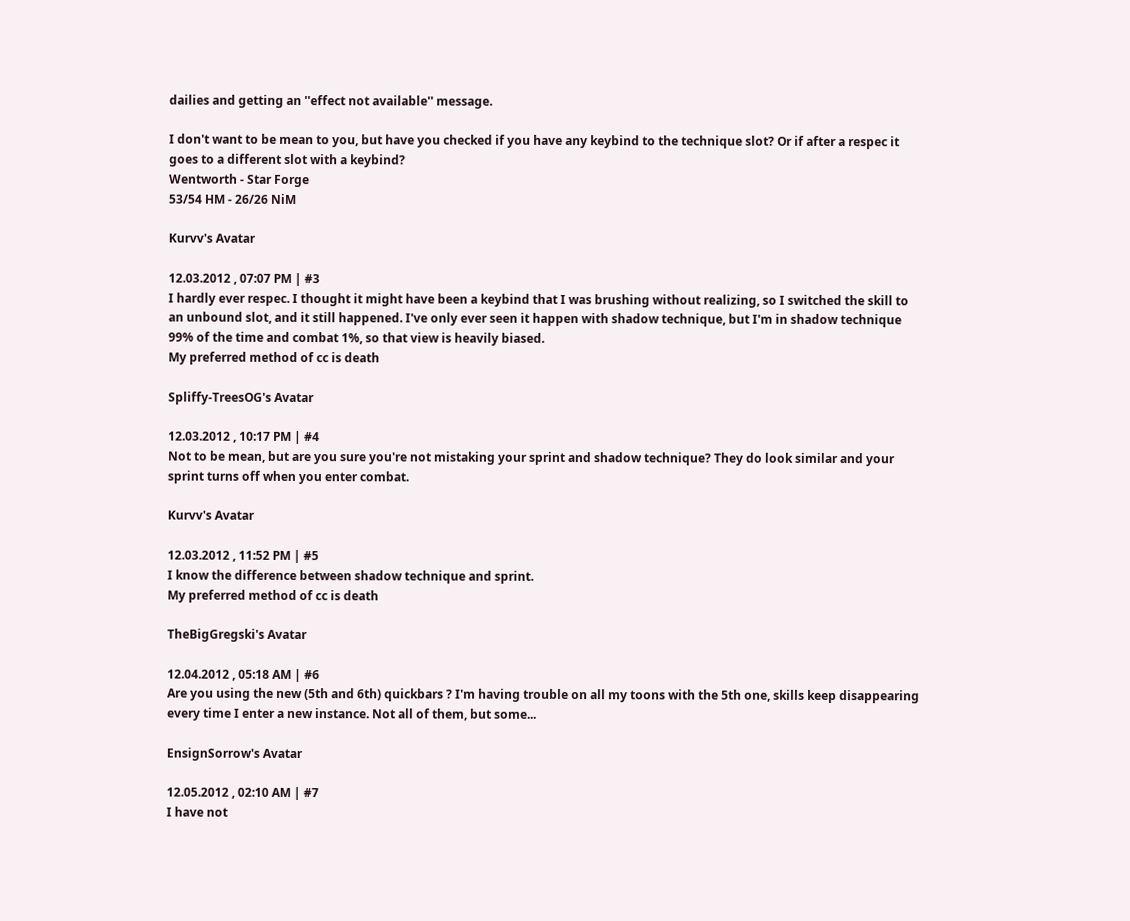dailies and getting an ''effect not available'' message.

I don't want to be mean to you, but have you checked if you have any keybind to the technique slot? Or if after a respec it goes to a different slot with a keybind?
Wentworth - Star Forge
53/54 HM - 26/26 NiM

Kurvv's Avatar

12.03.2012 , 07:07 PM | #3
I hardly ever respec. I thought it might have been a keybind that I was brushing without realizing, so I switched the skill to an unbound slot, and it still happened. I've only ever seen it happen with shadow technique, but I'm in shadow technique 99% of the time and combat 1%, so that view is heavily biased.
My preferred method of cc is death

Spliffy-TreesOG's Avatar

12.03.2012 , 10:17 PM | #4
Not to be mean, but are you sure you're not mistaking your sprint and shadow technique? They do look similar and your sprint turns off when you enter combat.

Kurvv's Avatar

12.03.2012 , 11:52 PM | #5
I know the difference between shadow technique and sprint.
My preferred method of cc is death

TheBigGregski's Avatar

12.04.2012 , 05:18 AM | #6
Are you using the new (5th and 6th) quickbars ? I'm having trouble on all my toons with the 5th one, skills keep disappearing every time I enter a new instance. Not all of them, but some...

EnsignSorrow's Avatar

12.05.2012 , 02:10 AM | #7
I have not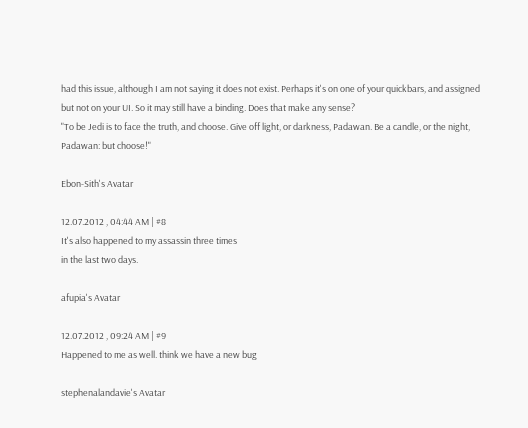had this issue, although I am not saying it does not exist. Perhaps it's on one of your quickbars, and assigned but not on your UI. So it may still have a binding. Does that make any sense?
"To be Jedi is to face the truth, and choose. Give off light, or darkness, Padawan. Be a candle, or the night, Padawan: but choose!"

Ebon-Sith's Avatar

12.07.2012 , 04:44 AM | #8
It's also happened to my assassin three times
in the last two days.

afupia's Avatar

12.07.2012 , 09:24 AM | #9
Happened to me as well. think we have a new bug

stephenalandavie's Avatar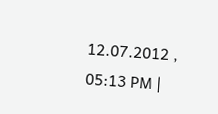12.07.2012 , 05:13 PM |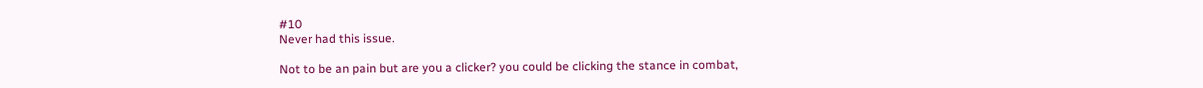#10
Never had this issue.

Not to be an pain but are you a clicker? you could be clicking the stance in combat,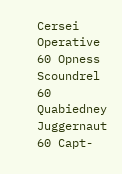Cersei Operative 60 Opness Scoundrel 60
Quabiedney Juggernaut 60 Capt-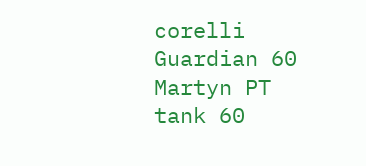corelli Guardian 60
Martyn PT tank 60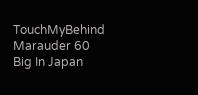TouchMyBehind Marauder 60
Big In Japan